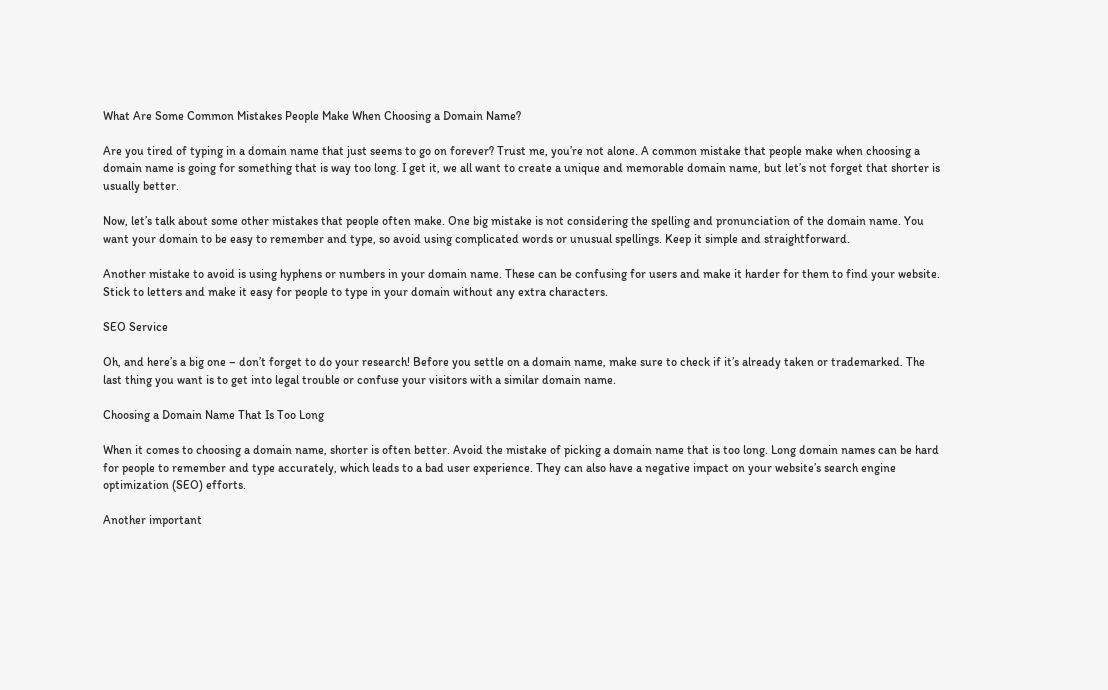What Are Some Common Mistakes People Make When Choosing a Domain Name?

Are you tired of typing in a domain name that just seems to go on forever? Trust me, you’re not alone. A common mistake that people make when choosing a domain name is going for something that is way too long. I get it, we all want to create a unique and memorable domain name, but let’s not forget that shorter is usually better.

Now, let’s talk about some other mistakes that people often make. One big mistake is not considering the spelling and pronunciation of the domain name. You want your domain to be easy to remember and type, so avoid using complicated words or unusual spellings. Keep it simple and straightforward.

Another mistake to avoid is using hyphens or numbers in your domain name. These can be confusing for users and make it harder for them to find your website. Stick to letters and make it easy for people to type in your domain without any extra characters.

SEO Service

Oh, and here’s a big one – don’t forget to do your research! Before you settle on a domain name, make sure to check if it’s already taken or trademarked. The last thing you want is to get into legal trouble or confuse your visitors with a similar domain name.

Choosing a Domain Name That Is Too Long

When it comes to choosing a domain name, shorter is often better. Avoid the mistake of picking a domain name that is too long. Long domain names can be hard for people to remember and type accurately, which leads to a bad user experience. They can also have a negative impact on your website’s search engine optimization (SEO) efforts.

Another important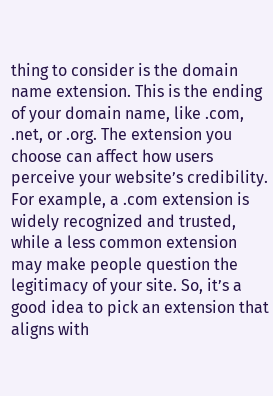thing to consider is the domain name extension. This is the ending of your domain name, like .com, .net, or .org. The extension you choose can affect how users perceive your website’s credibility. For example, a .com extension is widely recognized and trusted, while a less common extension may make people question the legitimacy of your site. So, it’s a good idea to pick an extension that aligns with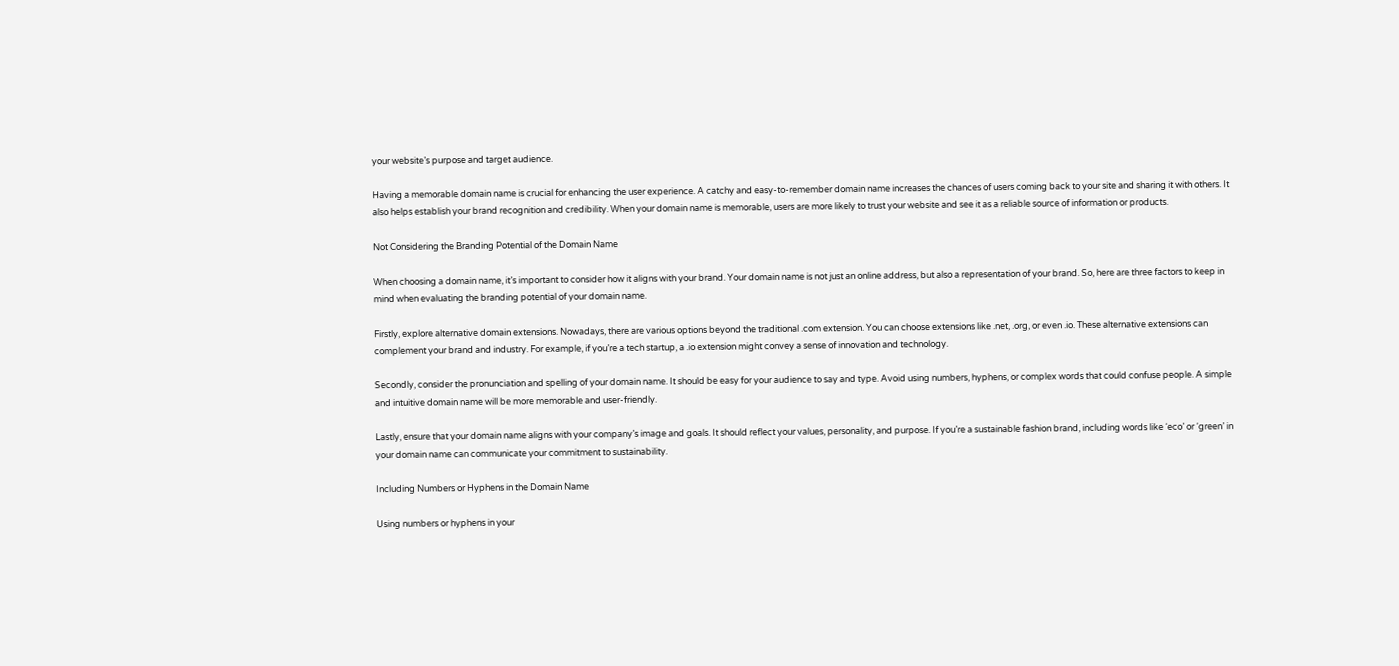your website’s purpose and target audience.

Having a memorable domain name is crucial for enhancing the user experience. A catchy and easy-to-remember domain name increases the chances of users coming back to your site and sharing it with others. It also helps establish your brand recognition and credibility. When your domain name is memorable, users are more likely to trust your website and see it as a reliable source of information or products.

Not Considering the Branding Potential of the Domain Name

When choosing a domain name, it’s important to consider how it aligns with your brand. Your domain name is not just an online address, but also a representation of your brand. So, here are three factors to keep in mind when evaluating the branding potential of your domain name.

Firstly, explore alternative domain extensions. Nowadays, there are various options beyond the traditional .com extension. You can choose extensions like .net, .org, or even .io. These alternative extensions can complement your brand and industry. For example, if you’re a tech startup, a .io extension might convey a sense of innovation and technology.

Secondly, consider the pronunciation and spelling of your domain name. It should be easy for your audience to say and type. Avoid using numbers, hyphens, or complex words that could confuse people. A simple and intuitive domain name will be more memorable and user-friendly.

Lastly, ensure that your domain name aligns with your company’s image and goals. It should reflect your values, personality, and purpose. If you’re a sustainable fashion brand, including words like ‘eco’ or ‘green’ in your domain name can communicate your commitment to sustainability.

Including Numbers or Hyphens in the Domain Name

Using numbers or hyphens in your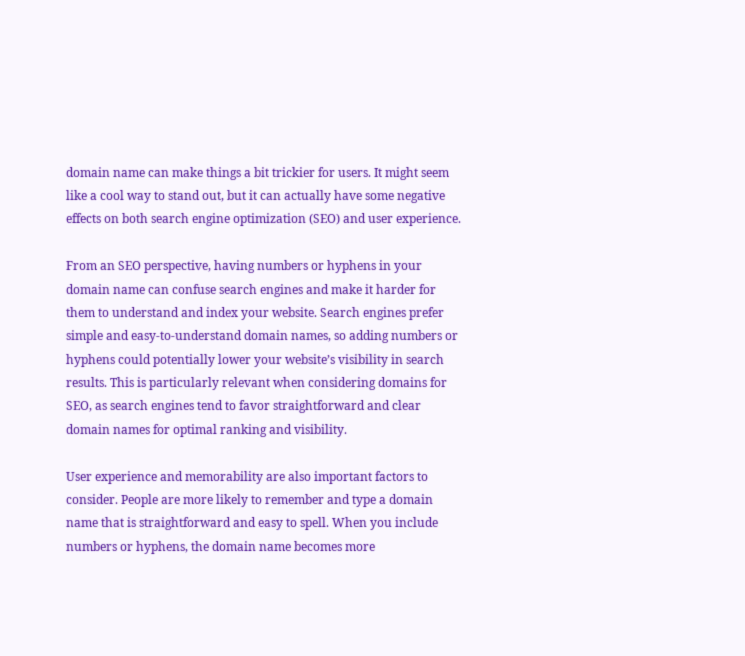domain name can make things a bit trickier for users. It might seem like a cool way to stand out, but it can actually have some negative effects on both search engine optimization (SEO) and user experience.

From an SEO perspective, having numbers or hyphens in your domain name can confuse search engines and make it harder for them to understand and index your website. Search engines prefer simple and easy-to-understand domain names, so adding numbers or hyphens could potentially lower your website’s visibility in search results. This is particularly relevant when considering domains for SEO, as search engines tend to favor straightforward and clear domain names for optimal ranking and visibility.

User experience and memorability are also important factors to consider. People are more likely to remember and type a domain name that is straightforward and easy to spell. When you include numbers or hyphens, the domain name becomes more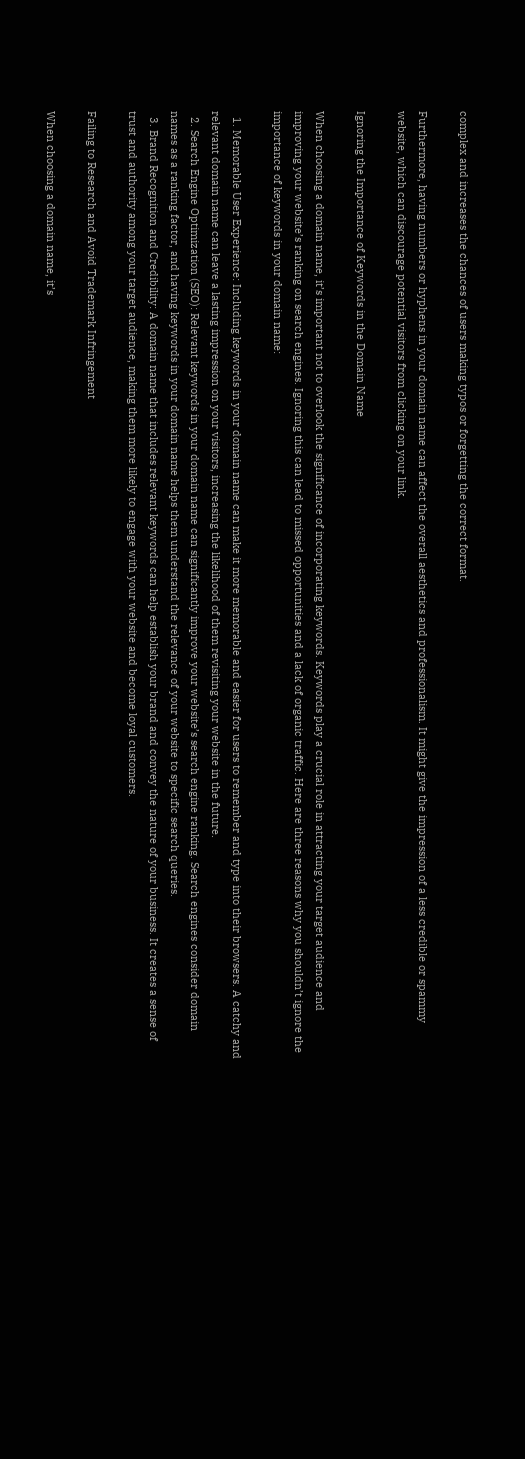complex and increases the chances of users making typos or forgetting the correct format.

Furthermore, having numbers or hyphens in your domain name can affect the overall aesthetics and professionalism. It might give the impression of a less credible or spammy website, which can discourage potential visitors from clicking on your link.

Ignoring the Importance of Keywords in the Domain Name

When choosing a domain name, it’s important not to overlook the significance of incorporating keywords. Keywords play a crucial role in attracting your target audience and improving your website’s ranking on search engines. Ignoring this can lead to missed opportunities and a lack of organic traffic. Here are three reasons why you shouldn’t ignore the importance of keywords in your domain name:

  1. Memorable User Experience: Including keywords in your domain name can make it more memorable and easier for users to remember and type into their browsers. A catchy and relevant domain name can leave a lasting impression on your visitors, increasing the likelihood of them revisiting your website in the future.
  2. Search Engine Optimization (SEO): Relevant keywords in your domain name can significantly improve your website’s search engine ranking. Search engines consider domain names as a ranking factor, and having keywords in your domain name helps them understand the relevance of your website to specific search queries.
  3. Brand Recognition and Credibility: A domain name that includes relevant keywords can help establish your brand and convey the nature of your business. It creates a sense of trust and authority among your target audience, making them more likely to engage with your website and become loyal customers.

Failing to Research and Avoid Trademark Infringement

When choosing a domain name, it’s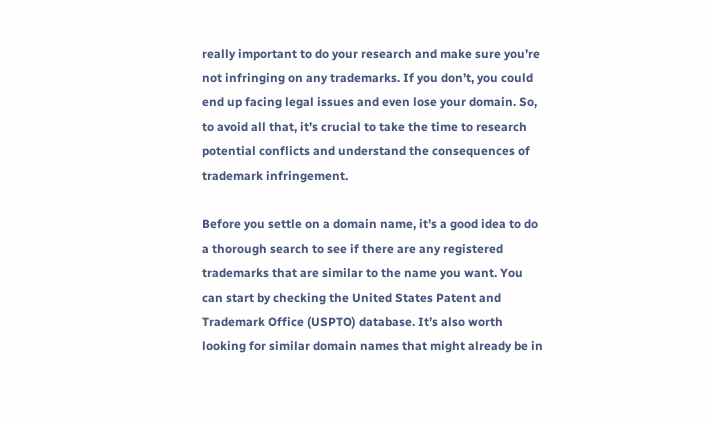really important to do your research and make sure you’re not infringing on any trademarks. If you don’t, you could end up facing legal issues and even lose your domain. So, to avoid all that, it’s crucial to take the time to research potential conflicts and understand the consequences of trademark infringement.

Before you settle on a domain name, it’s a good idea to do a thorough search to see if there are any registered trademarks that are similar to the name you want. You can start by checking the United States Patent and Trademark Office (USPTO) database. It’s also worth looking for similar domain names that might already be in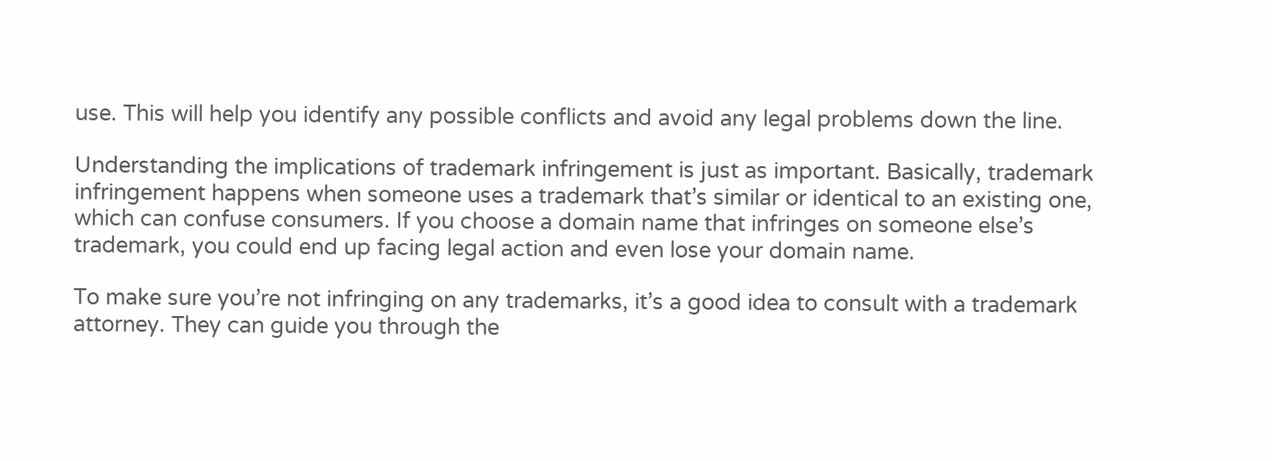use. This will help you identify any possible conflicts and avoid any legal problems down the line.

Understanding the implications of trademark infringement is just as important. Basically, trademark infringement happens when someone uses a trademark that’s similar or identical to an existing one, which can confuse consumers. If you choose a domain name that infringes on someone else’s trademark, you could end up facing legal action and even lose your domain name.

To make sure you’re not infringing on any trademarks, it’s a good idea to consult with a trademark attorney. They can guide you through the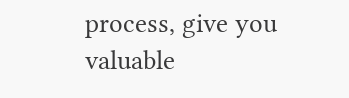process, give you valuable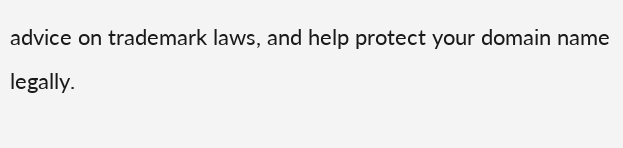advice on trademark laws, and help protect your domain name legally.